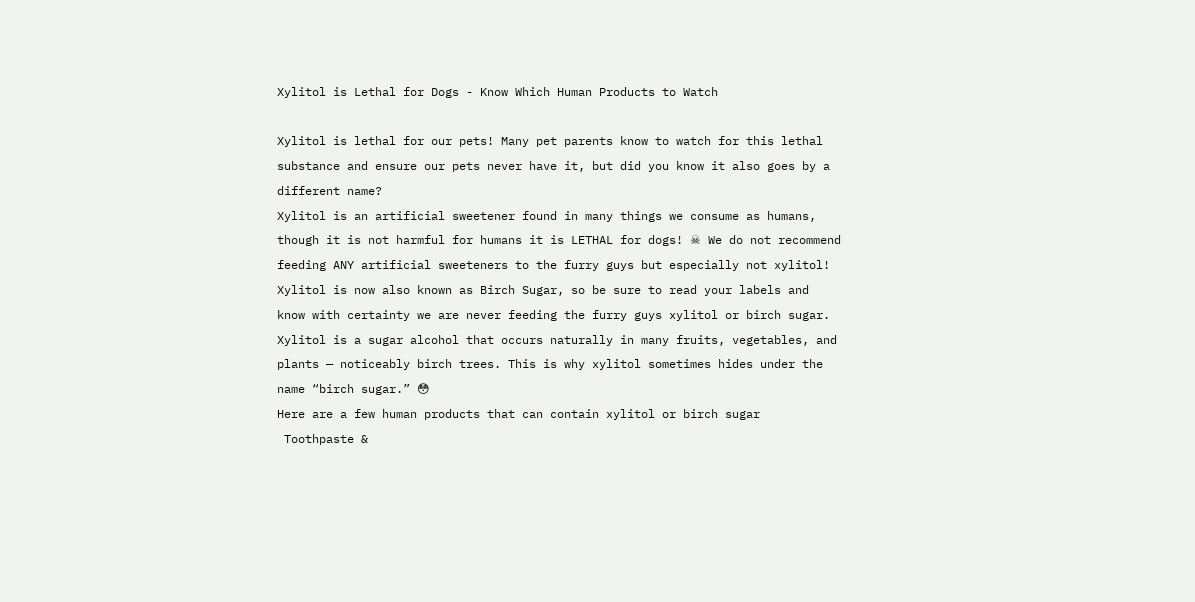Xylitol is Lethal for Dogs - Know Which Human Products to Watch

Xylitol is lethal for our pets! Many pet parents know to watch for this lethal substance and ensure our pets never have it, but did you know it also goes by a different name?
Xylitol is an artificial sweetener found in many things we consume as humans, though it is not harmful for humans it is LETHAL for dogs! ☠ We do not recommend feeding ANY artificial sweeteners to the furry guys but especially not xylitol!
Xylitol is now also known as Birch Sugar, so be sure to read your labels and know with certainty we are never feeding the furry guys xylitol or birch sugar. Xylitol is a sugar alcohol that occurs naturally in many fruits, vegetables, and plants — noticeably birch trees. This is why xylitol sometimes hides under the name “birch sugar.” 😳
Here are a few human products that can contain xylitol or birch sugar
 Toothpaste &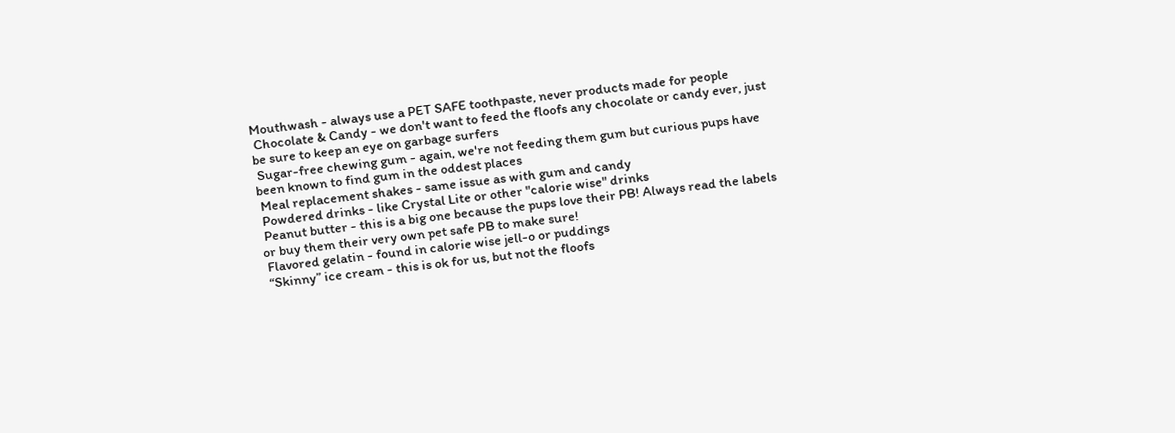Mouthwash - always use a PET SAFE toothpaste, never products made for people
 Chocolate & Candy - we don't want to feed the floofs any chocolate or candy ever, just be sure to keep an eye on garbage surfers
 Sugar-free chewing gum - again, we're not feeding them gum but curious pups have been known to find gum in the oddest places
 Meal replacement shakes - same issue as with gum and candy
 Powdered drinks - like Crystal Lite or other "calorie wise" drinks
 Peanut butter - this is a big one because the pups love their PB! Always read the labels or buy them their very own pet safe PB to make sure!
 Flavored gelatin - found in calorie wise jell-o or puddings
 “Skinny” ice cream - this is ok for us, but not the floofs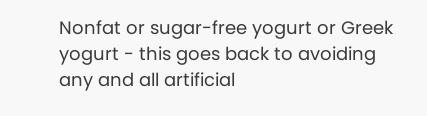Nonfat or sugar-free yogurt or Greek yogurt - this goes back to avoiding any and all artificial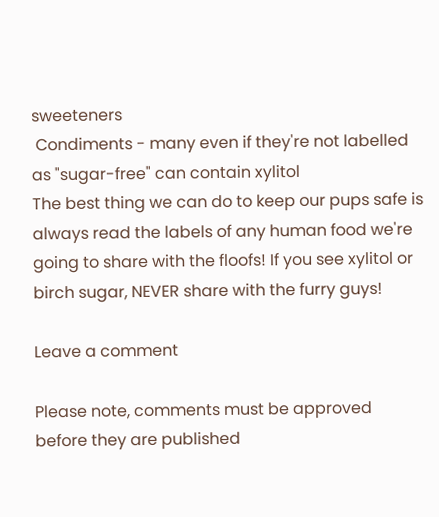sweeteners
 Condiments - many even if they're not labelled as "sugar-free" can contain xylitol
The best thing we can do to keep our pups safe is always read the labels of any human food we're going to share with the floofs! If you see xylitol or birch sugar, NEVER share with the furry guys!

Leave a comment

Please note, comments must be approved before they are published